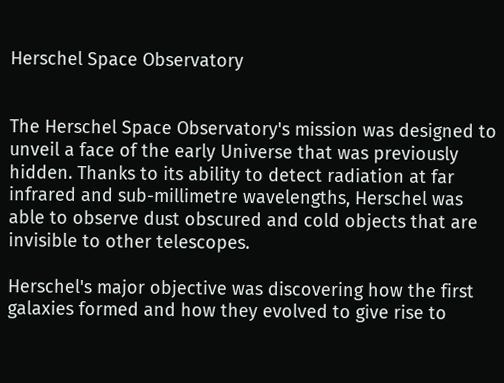Herschel Space Observatory


The Herschel Space Observatory's mission was designed to unveil a face of the early Universe that was previously hidden. Thanks to its ability to detect radiation at far infrared and sub-millimetre wavelengths, Herschel was able to observe dust obscured and cold objects that are invisible to other telescopes.

Herschel's major objective was discovering how the first galaxies formed and how they evolved to give rise to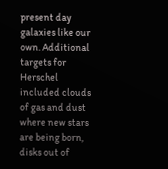present day galaxies like our own. Additional targets for Herschel included clouds of gas and dust where new stars are being born, disks out of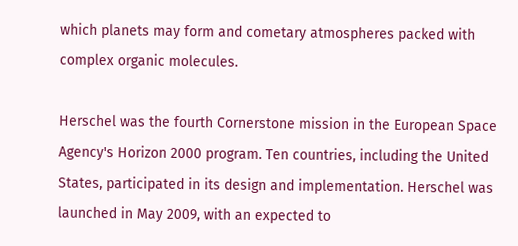which planets may form and cometary atmospheres packed with complex organic molecules.

Herschel was the fourth Cornerstone mission in the European Space Agency's Horizon 2000 program. Ten countries, including the United States, participated in its design and implementation. Herschel was launched in May 2009, with an expected to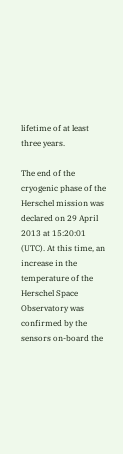lifetime of at least three years.

The end of the cryogenic phase of the Herschel mission was declared on 29 April 2013 at 15:20:01 (UTC). At this time, an increase in the temperature of the Herschel Space Observatory was confirmed by the sensors on-board the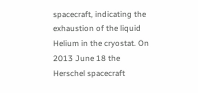spacecraft, indicating the exhaustion of the liquid Helium in the cryostat. On 2013 June 18 the Herschel spacecraft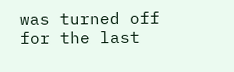was turned off for the last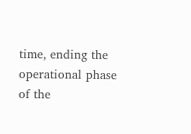time, ending the operational phase of the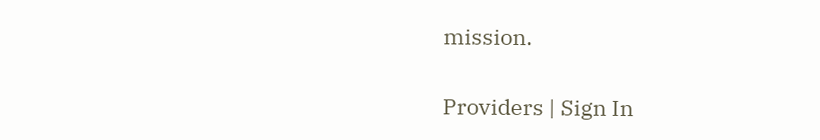mission.

Providers | Sign In